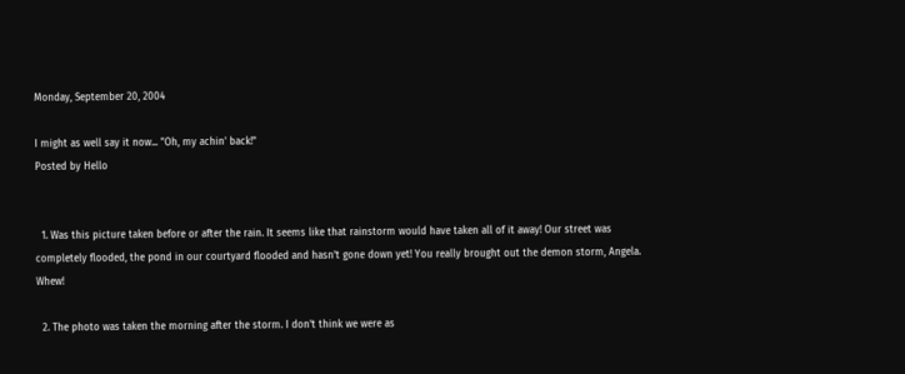Monday, September 20, 2004

I might as well say it now... "Oh, my achin' back!"
Posted by Hello


  1. Was this picture taken before or after the rain. It seems like that rainstorm would have taken all of it away! Our street was completely flooded, the pond in our courtyard flooded and hasn't gone down yet! You really brought out the demon storm, Angela. Whew!

  2. The photo was taken the morning after the storm. I don't think we were as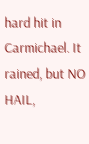hard hit in Carmichael. It rained, but NO HAIL,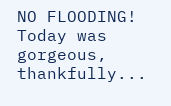NO FLOODING! Today was gorgeous, thankfully...